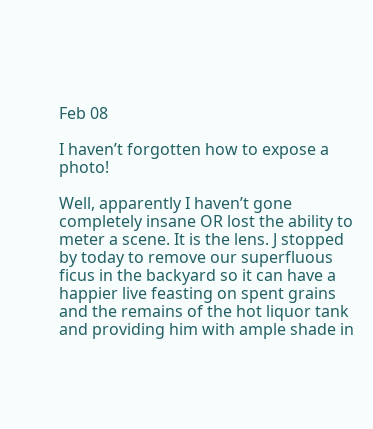Feb 08

I haven’t forgotten how to expose a photo!

Well, apparently I haven’t gone completely insane OR lost the ability to meter a scene. It is the lens. J stopped by today to remove our superfluous ficus in the backyard so it can have a happier live feasting on spent grains and the remains of the hot liquor tank and providing him with ample shade in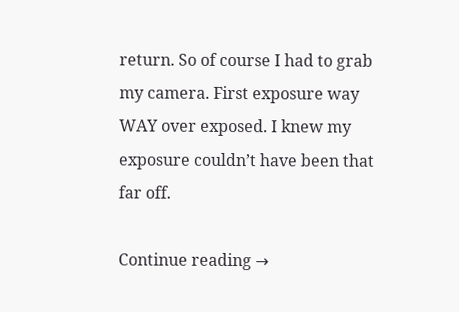return. So of course I had to grab my camera. First exposure way WAY over exposed. I knew my exposure couldn’t have been that far off.

Continue reading →